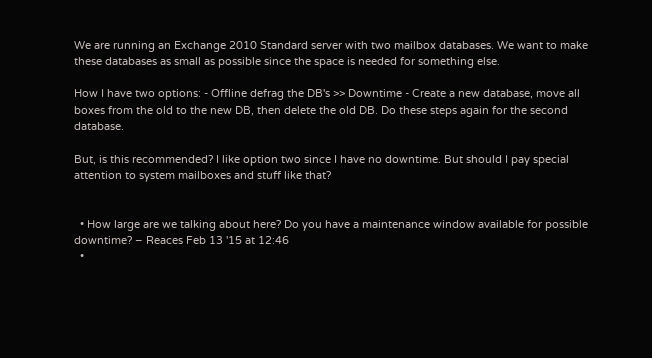We are running an Exchange 2010 Standard server with two mailbox databases. We want to make these databases as small as possible since the space is needed for something else.

How I have two options: - Offline defrag the DB's >> Downtime - Create a new database, move all boxes from the old to the new DB, then delete the old DB. Do these steps again for the second database.

But, is this recommended? I like option two since I have no downtime. But should I pay special attention to system mailboxes and stuff like that?


  • How large are we talking about here? Do you have a maintenance window available for possible downtime? – Reaces Feb 13 '15 at 12:46
  •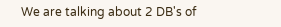We are talking about 2 DB's of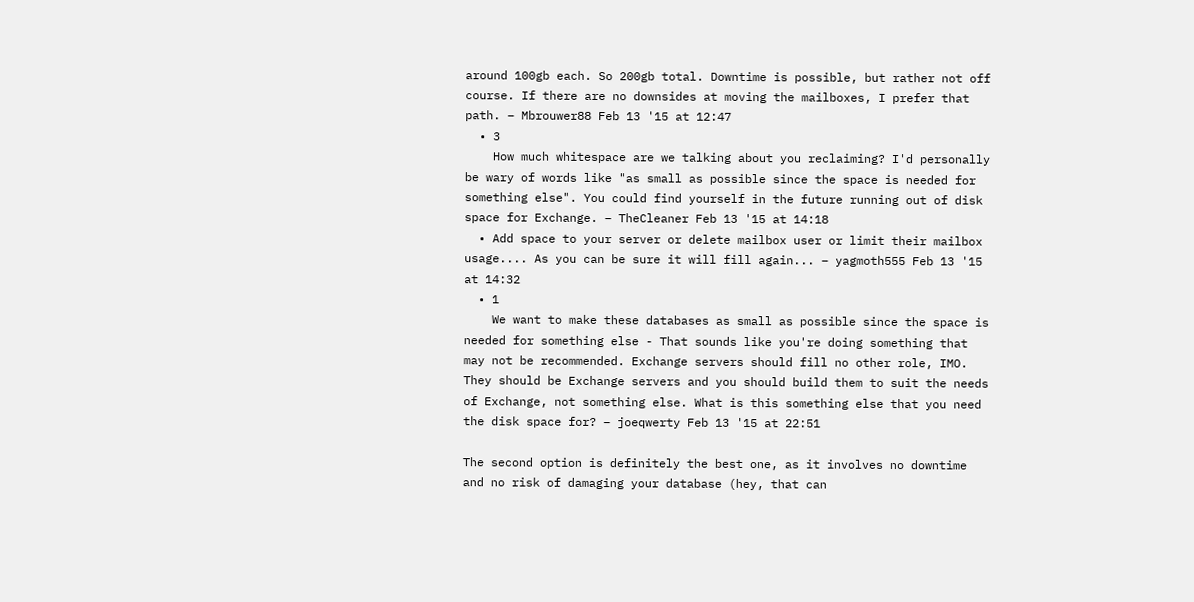around 100gb each. So 200gb total. Downtime is possible, but rather not off course. If there are no downsides at moving the mailboxes, I prefer that path. – Mbrouwer88 Feb 13 '15 at 12:47
  • 3
    How much whitespace are we talking about you reclaiming? I'd personally be wary of words like "as small as possible since the space is needed for something else". You could find yourself in the future running out of disk space for Exchange. – TheCleaner Feb 13 '15 at 14:18
  • Add space to your server or delete mailbox user or limit their mailbox usage.... As you can be sure it will fill again... – yagmoth555 Feb 13 '15 at 14:32
  • 1
    We want to make these databases as small as possible since the space is needed for something else - That sounds like you're doing something that may not be recommended. Exchange servers should fill no other role, IMO. They should be Exchange servers and you should build them to suit the needs of Exchange, not something else. What is this something else that you need the disk space for? – joeqwerty Feb 13 '15 at 22:51

The second option is definitely the best one, as it involves no downtime and no risk of damaging your database (hey, that can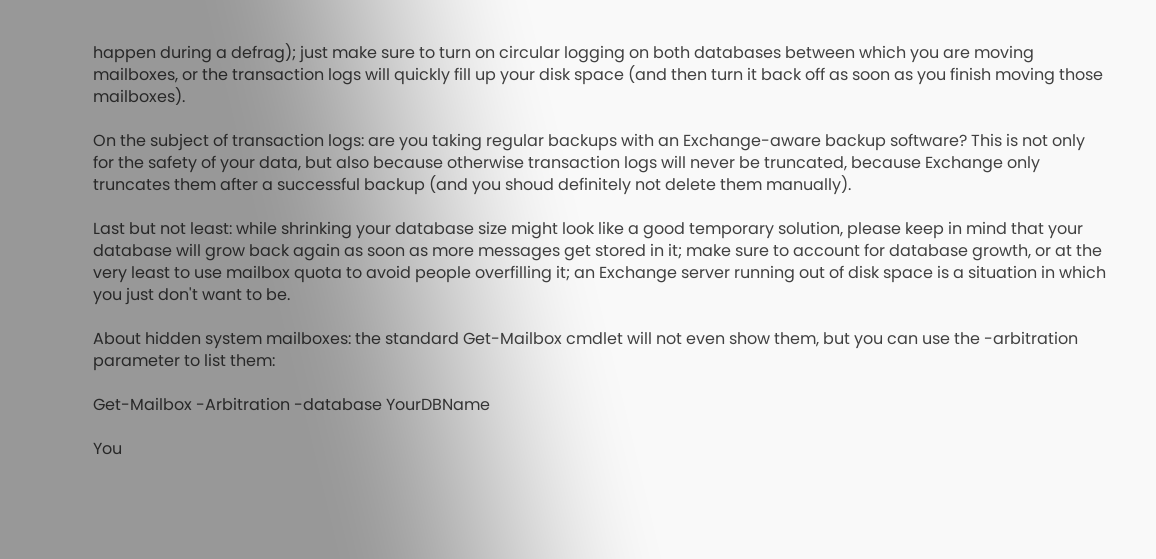happen during a defrag); just make sure to turn on circular logging on both databases between which you are moving mailboxes, or the transaction logs will quickly fill up your disk space (and then turn it back off as soon as you finish moving those mailboxes).

On the subject of transaction logs: are you taking regular backups with an Exchange-aware backup software? This is not only for the safety of your data, but also because otherwise transaction logs will never be truncated, because Exchange only truncates them after a successful backup (and you shoud definitely not delete them manually).

Last but not least: while shrinking your database size might look like a good temporary solution, please keep in mind that your database will grow back again as soon as more messages get stored in it; make sure to account for database growth, or at the very least to use mailbox quota to avoid people overfilling it; an Exchange server running out of disk space is a situation in which you just don't want to be.

About hidden system mailboxes: the standard Get-Mailbox cmdlet will not even show them, but you can use the -arbitration parameter to list them:

Get-Mailbox -Arbitration -database YourDBName

You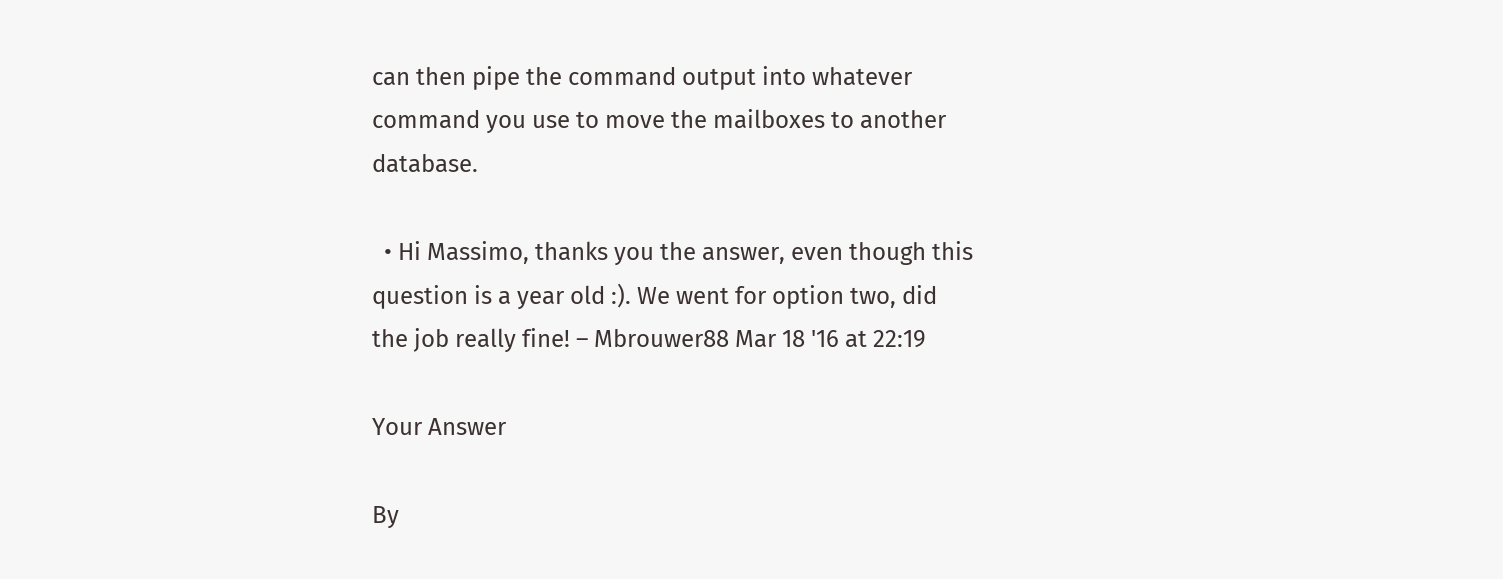can then pipe the command output into whatever command you use to move the mailboxes to another database.

  • Hi Massimo, thanks you the answer, even though this question is a year old :). We went for option two, did the job really fine! – Mbrouwer88 Mar 18 '16 at 22:19

Your Answer

By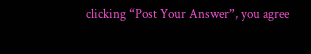clicking “Post Your Answer”, you agree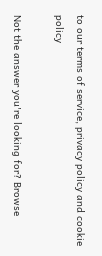to our terms of service, privacy policy and cookie policy

Not the answer you're looking for? Browse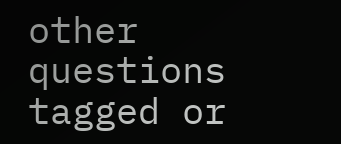other questions tagged or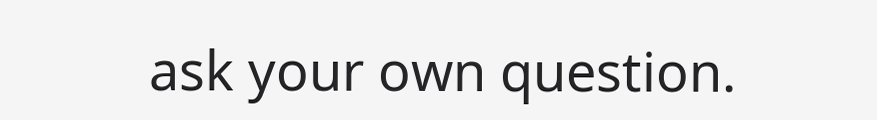ask your own question.